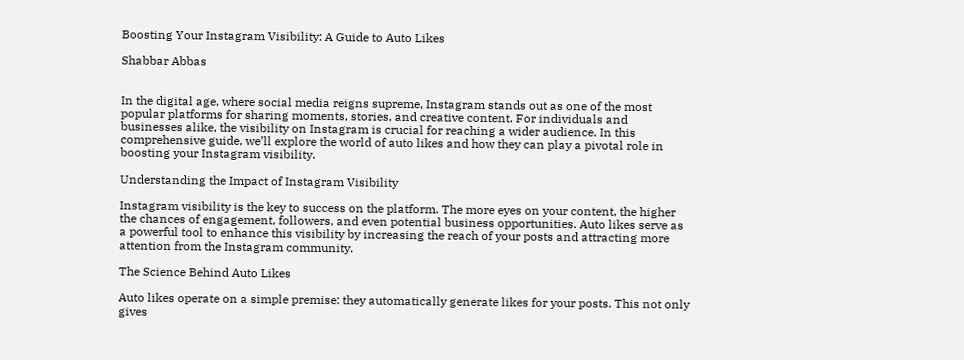Boosting Your Instagram Visibility: A Guide to Auto Likes

Shabbar Abbas


In the digital age, where social media reigns supreme, Instagram stands out as one of the most popular platforms for sharing moments, stories, and creative content. For individuals and businesses alike, the visibility on Instagram is crucial for reaching a wider audience. In this comprehensive guide, we’ll explore the world of auto likes and how they can play a pivotal role in boosting your Instagram visibility.

Understanding the Impact of Instagram Visibility

Instagram visibility is the key to success on the platform. The more eyes on your content, the higher the chances of engagement, followers, and even potential business opportunities. Auto likes serve as a powerful tool to enhance this visibility by increasing the reach of your posts and attracting more attention from the Instagram community.

The Science Behind Auto Likes

Auto likes operate on a simple premise: they automatically generate likes for your posts. This not only gives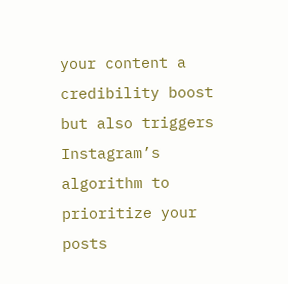your content a credibility boost but also triggers Instagram’s algorithm to prioritize your posts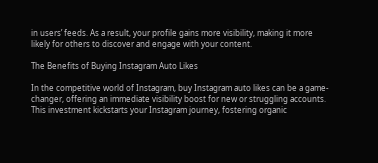in users’ feeds. As a result, your profile gains more visibility, making it more likely for others to discover and engage with your content.

The Benefits of Buying Instagram Auto Likes

In the competitive world of Instagram, buy Instagram auto likes can be a game-changer, offering an immediate visibility boost for new or struggling accounts. This investment kickstarts your Instagram journey, fostering organic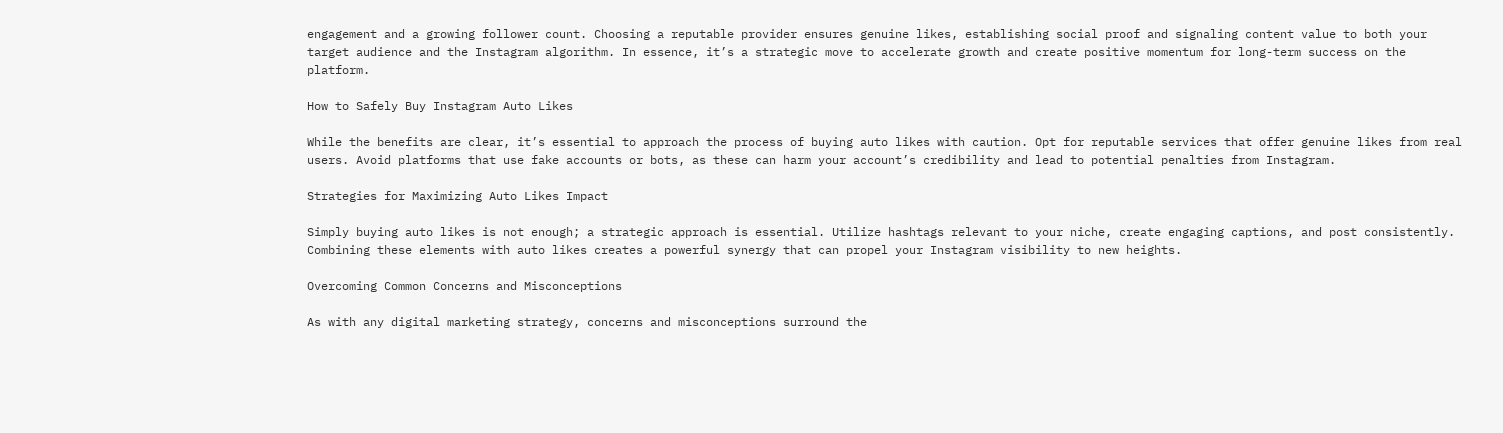engagement and a growing follower count. Choosing a reputable provider ensures genuine likes, establishing social proof and signaling content value to both your target audience and the Instagram algorithm. In essence, it’s a strategic move to accelerate growth and create positive momentum for long-term success on the platform.

How to Safely Buy Instagram Auto Likes

While the benefits are clear, it’s essential to approach the process of buying auto likes with caution. Opt for reputable services that offer genuine likes from real users. Avoid platforms that use fake accounts or bots, as these can harm your account’s credibility and lead to potential penalties from Instagram.

Strategies for Maximizing Auto Likes Impact

Simply buying auto likes is not enough; a strategic approach is essential. Utilize hashtags relevant to your niche, create engaging captions, and post consistently. Combining these elements with auto likes creates a powerful synergy that can propel your Instagram visibility to new heights.

Overcoming Common Concerns and Misconceptions

As with any digital marketing strategy, concerns and misconceptions surround the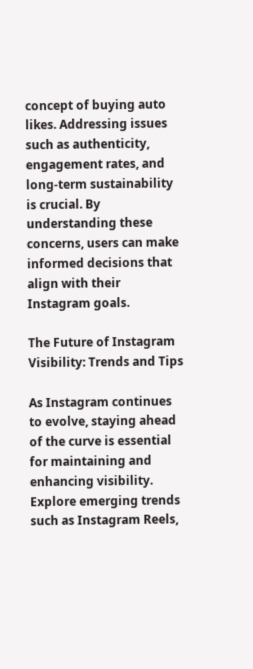concept of buying auto likes. Addressing issues such as authenticity, engagement rates, and long-term sustainability is crucial. By understanding these concerns, users can make informed decisions that align with their Instagram goals.

The Future of Instagram Visibility: Trends and Tips

As Instagram continues to evolve, staying ahead of the curve is essential for maintaining and enhancing visibility. Explore emerging trends such as Instagram Reels,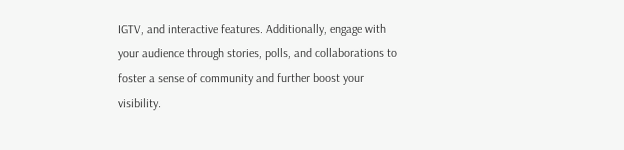IGTV, and interactive features. Additionally, engage with your audience through stories, polls, and collaborations to foster a sense of community and further boost your visibility.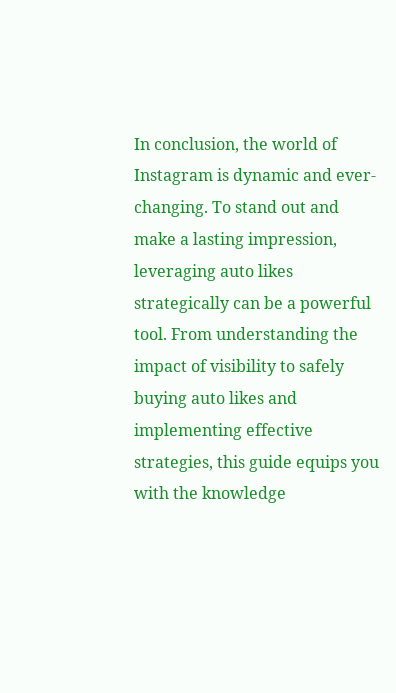In conclusion, the world of Instagram is dynamic and ever-changing. To stand out and make a lasting impression, leveraging auto likes strategically can be a powerful tool. From understanding the impact of visibility to safely buying auto likes and implementing effective strategies, this guide equips you with the knowledge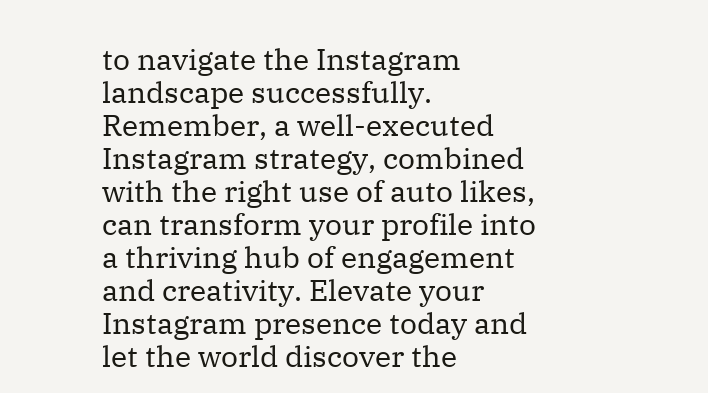to navigate the Instagram landscape successfully. Remember, a well-executed Instagram strategy, combined with the right use of auto likes, can transform your profile into a thriving hub of engagement and creativity. Elevate your Instagram presence today and let the world discover the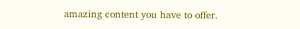amazing content you have to offer.